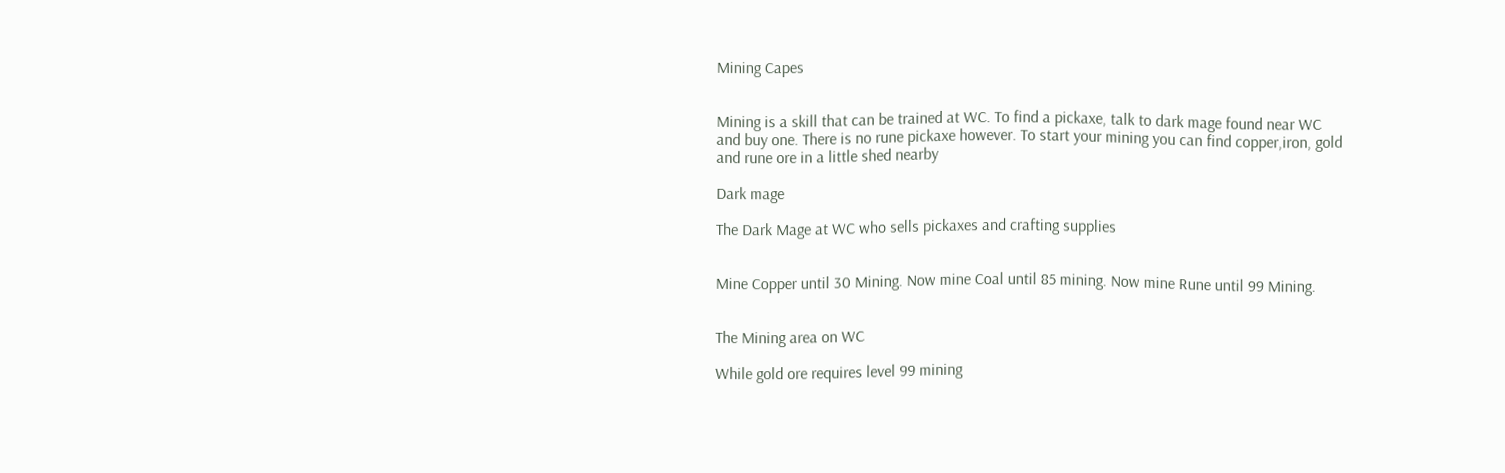Mining Capes


Mining is a skill that can be trained at WC. To find a pickaxe, talk to dark mage found near WC and buy one. There is no rune pickaxe however. To start your mining you can find copper,iron, gold and rune ore in a little shed nearby

Dark mage

The Dark Mage at WC who sells pickaxes and crafting supplies


Mine Copper until 30 Mining. Now mine Coal until 85 mining. Now mine Rune until 99 Mining.


The Mining area on WC

While gold ore requires level 99 mining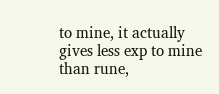to mine, it actually gives less exp to mine than rune,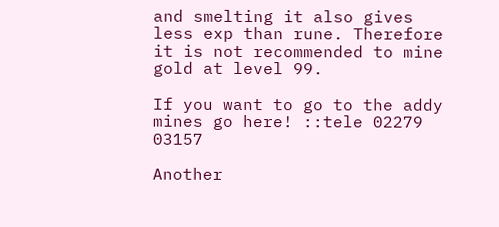and smelting it also gives less exp than rune. Therefore it is not recommended to mine gold at level 99.

If you want to go to the addy mines go here! ::tele 02279 03157

Another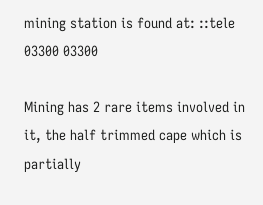mining station is found at: ::tele 03300 03300

Mining has 2 rare items involved in it, the half trimmed cape which is partially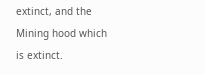extinct, and the Mining hood which is extinct.